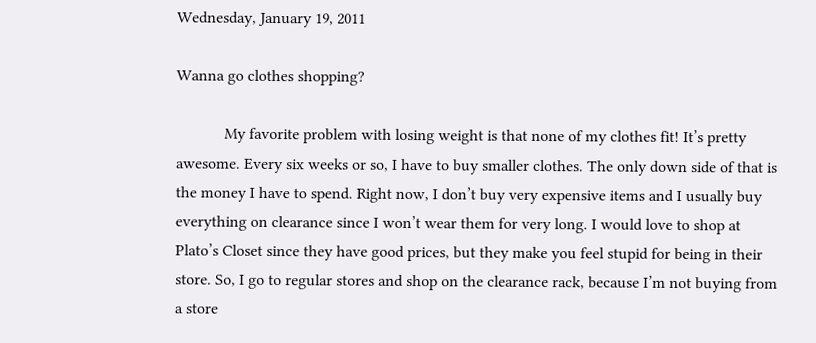Wednesday, January 19, 2011

Wanna go clothes shopping?

            My favorite problem with losing weight is that none of my clothes fit! It’s pretty awesome. Every six weeks or so, I have to buy smaller clothes. The only down side of that is the money I have to spend. Right now, I don’t buy very expensive items and I usually buy everything on clearance since I won’t wear them for very long. I would love to shop at Plato’s Closet since they have good prices, but they make you feel stupid for being in their store. So, I go to regular stores and shop on the clearance rack, because I’m not buying from a store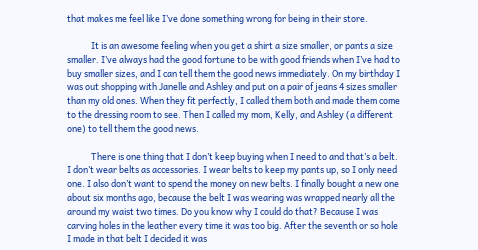that makes me feel like I’ve done something wrong for being in their store.

            It is an awesome feeling when you get a shirt a size smaller, or pants a size smaller. I’ve always had the good fortune to be with good friends when I’ve had to buy smaller sizes, and I can tell them the good news immediately. On my birthday I was out shopping with Janelle and Ashley and put on a pair of jeans 4 sizes smaller than my old ones. When they fit perfectly, I called them both and made them come to the dressing room to see. Then I called my mom, Kelly, and Ashley (a different one) to tell them the good news.

            There is one thing that I don’t keep buying when I need to and that’s a belt. I don’t wear belts as accessories. I wear belts to keep my pants up, so I only need one. I also don’t want to spend the money on new belts. I finally bought a new one about six months ago, because the belt I was wearing was wrapped nearly all the around my waist two times. Do you know why I could do that? Because I was carving holes in the leather every time it was too big. After the seventh or so hole I made in that belt I decided it was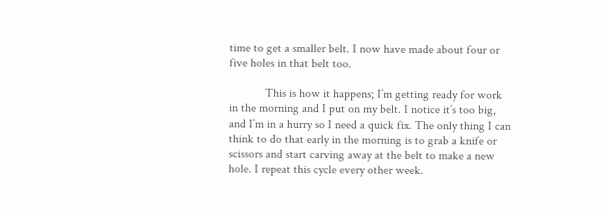time to get a smaller belt. I now have made about four or five holes in that belt too.

            This is how it happens; I’m getting ready for work in the morning and I put on my belt. I notice it’s too big, and I’m in a hurry so I need a quick fix. The only thing I can think to do that early in the morning is to grab a knife or scissors and start carving away at the belt to make a new hole. I repeat this cycle every other week.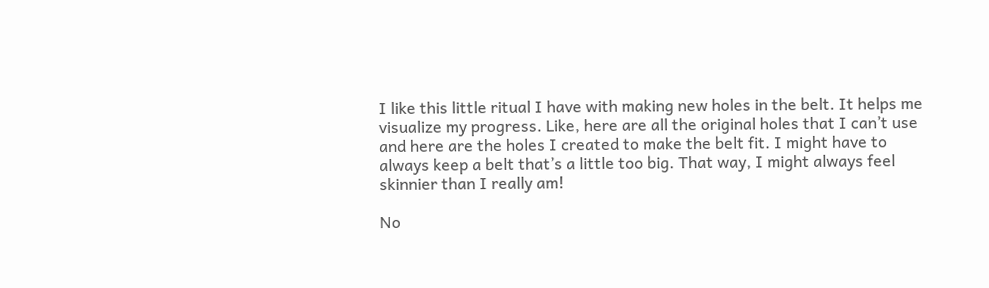I like this little ritual I have with making new holes in the belt. It helps me visualize my progress. Like, here are all the original holes that I can’t use and here are the holes I created to make the belt fit. I might have to always keep a belt that’s a little too big. That way, I might always feel skinnier than I really am!

No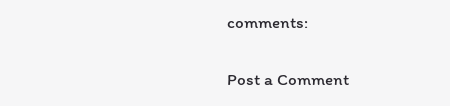comments:

Post a Comment